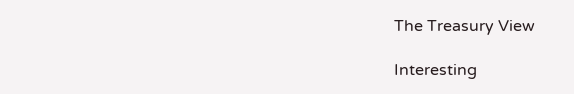The Treasury View

Interesting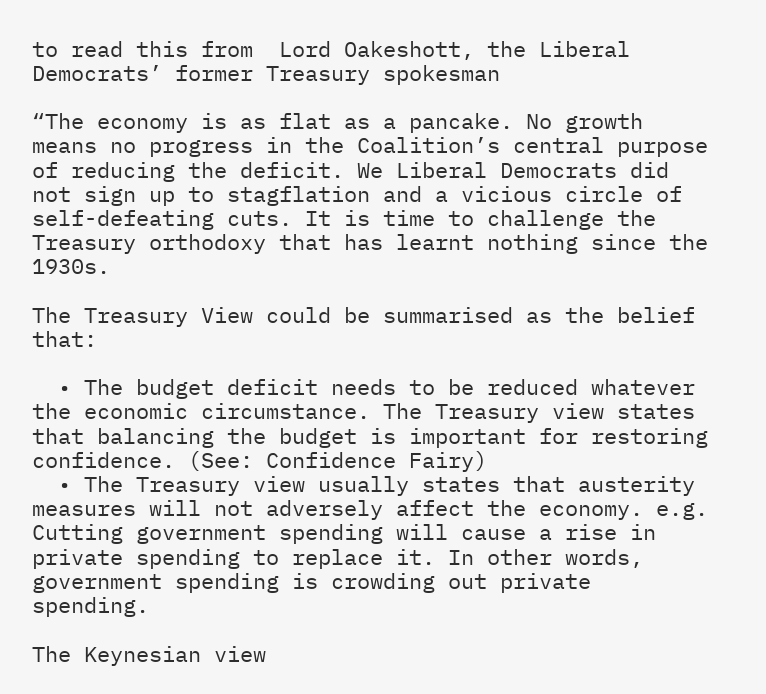to read this from  Lord Oakeshott, the Liberal Democrats’ former Treasury spokesman

“The economy is as flat as a pancake. No growth means no progress in the Coalition’s central purpose of reducing the deficit. We Liberal Democrats did not sign up to stagflation and a vicious circle of self-defeating cuts. It is time to challenge the Treasury orthodoxy that has learnt nothing since the 1930s.

The Treasury View could be summarised as the belief that:

  • The budget deficit needs to be reduced whatever the economic circumstance. The Treasury view states  that balancing the budget is important for restoring confidence. (See: Confidence Fairy)
  • The Treasury view usually states that austerity measures will not adversely affect the economy. e.g. Cutting government spending will cause a rise in private spending to replace it. In other words, government spending is crowding out private spending.

The Keynesian view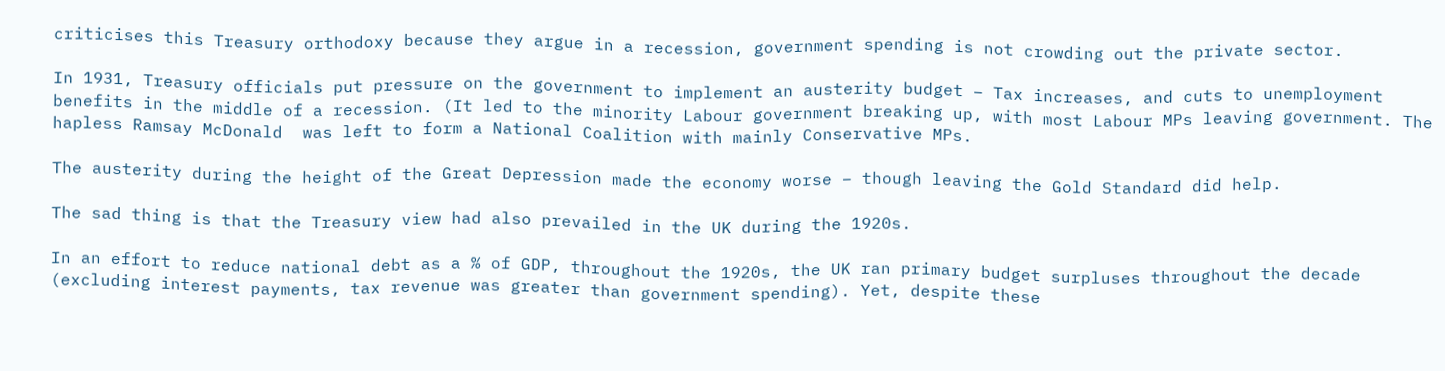criticises this Treasury orthodoxy because they argue in a recession, government spending is not crowding out the private sector.

In 1931, Treasury officials put pressure on the government to implement an austerity budget – Tax increases, and cuts to unemployment benefits in the middle of a recession. (It led to the minority Labour government breaking up, with most Labour MPs leaving government. The hapless Ramsay McDonald  was left to form a National Coalition with mainly Conservative MPs.

The austerity during the height of the Great Depression made the economy worse – though leaving the Gold Standard did help.

The sad thing is that the Treasury view had also prevailed in the UK during the 1920s.

In an effort to reduce national debt as a % of GDP, throughout the 1920s, the UK ran primary budget surpluses throughout the decade (excluding interest payments, tax revenue was greater than government spending). Yet, despite these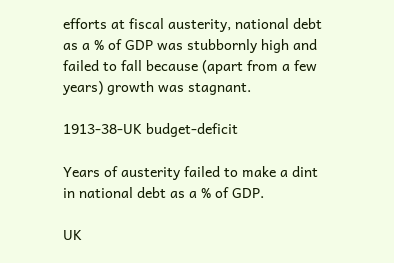efforts at fiscal austerity, national debt as a % of GDP was stubbornly high and failed to fall because (apart from a few years) growth was stagnant.

1913-38-UK budget-deficit

Years of austerity failed to make a dint in national debt as a % of GDP.

UK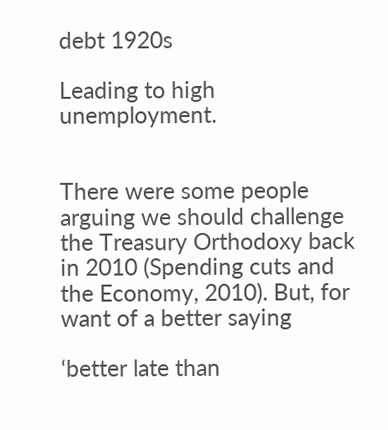debt 1920s

Leading to high unemployment.


There were some people arguing we should challenge the Treasury Orthodoxy back in 2010 (Spending cuts and the Economy, 2010). But, for want of a better saying

‘better late than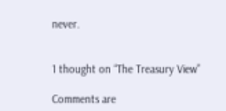never.


1 thought on “The Treasury View”

Comments are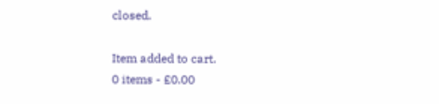closed.

Item added to cart.
0 items - £0.00